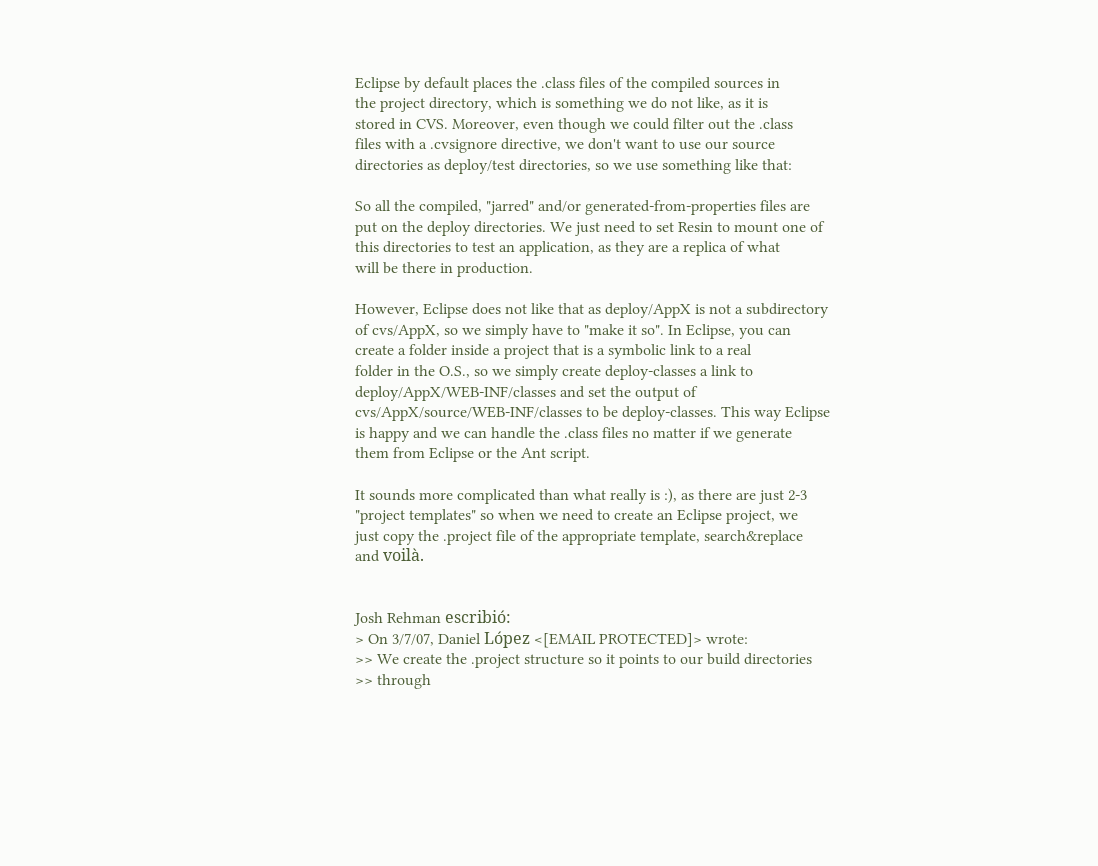Eclipse by default places the .class files of the compiled sources in
the project directory, which is something we do not like, as it is
stored in CVS. Moreover, even though we could filter out the .class
files with a .cvsignore directive, we don't want to use our source
directories as deploy/test directories, so we use something like that:

So all the compiled, "jarred" and/or generated-from-properties files are
put on the deploy directories. We just need to set Resin to mount one of
this directories to test an application, as they are a replica of what
will be there in production.

However, Eclipse does not like that as deploy/AppX is not a subdirectory
of cvs/AppX, so we simply have to "make it so". In Eclipse, you can
create a folder inside a project that is a symbolic link to a real
folder in the O.S., so we simply create deploy-classes a link to
deploy/AppX/WEB-INF/classes and set the output of
cvs/AppX/source/WEB-INF/classes to be deploy-classes. This way Eclipse
is happy and we can handle the .class files no matter if we generate
them from Eclipse or the Ant script.

It sounds more complicated than what really is :), as there are just 2-3
"project templates" so when we need to create an Eclipse project, we
just copy the .project file of the appropriate template, search&replace
and voilà.


Josh Rehman escribió:
> On 3/7/07, Daniel López <[EMAIL PROTECTED]> wrote:
>> We create the .project structure so it points to our build directories
>> through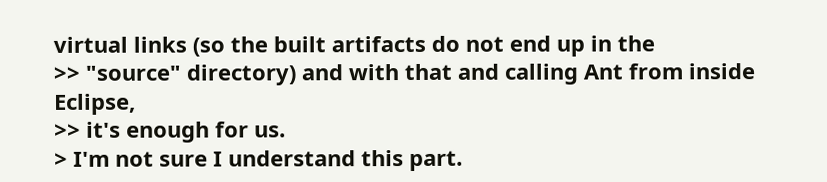virtual links (so the built artifacts do not end up in the
>> "source" directory) and with that and calling Ant from inside Eclipse,
>> it's enough for us.
> I'm not sure I understand this part.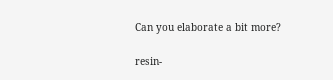Can you elaborate a bit more?

resin-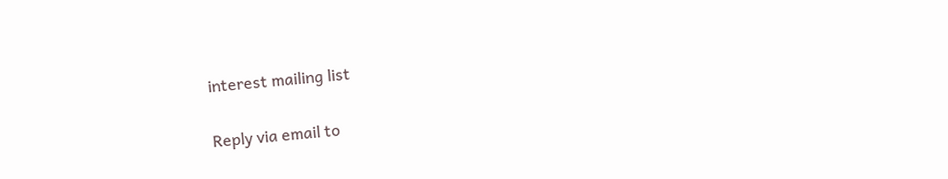interest mailing list

Reply via email to